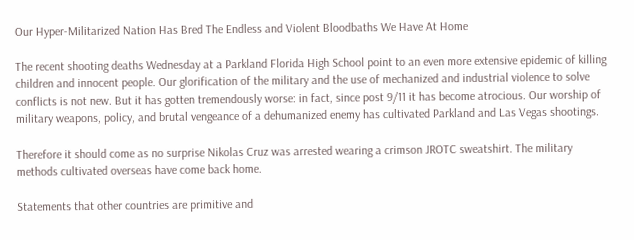Our Hyper-Militarized Nation Has Bred The Endless and Violent Bloodbaths We Have At Home

The recent shooting deaths Wednesday at a Parkland Florida High School point to an even more extensive epidemic of killing children and innocent people. Our glorification of the military and the use of mechanized and industrial violence to solve conflicts is not new. But it has gotten tremendously worse: in fact, since post 9/11 it has become atrocious. Our worship of military weapons, policy, and brutal vengeance of a dehumanized enemy has cultivated Parkland and Las Vegas shootings.

Therefore it should come as no surprise Nikolas Cruz was arrested wearing a crimson JROTC sweatshirt. The military methods cultivated overseas have come back home.

Statements that other countries are primitive and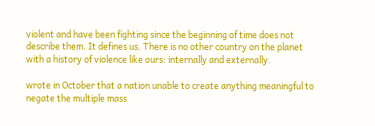violent and have been fighting since the beginning of time does not describe them. It defines us. There is no other country on the planet with a history of violence like ours: internally and externally.

wrote in October that a nation unable to create anything meaningful to negate the multiple mass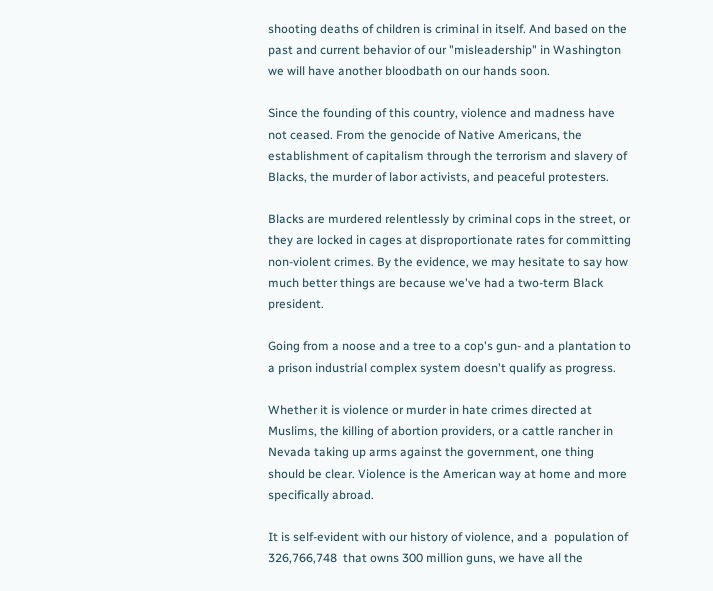shooting deaths of children is criminal in itself. And based on the past and current behavior of our "misleadership" in Washington we will have another bloodbath on our hands soon.

Since the founding of this country, violence and madness have not ceased. From the genocide of Native Americans, the establishment of capitalism through the terrorism and slavery of Blacks, the murder of labor activists, and peaceful protesters.

Blacks are murdered relentlessly by criminal cops in the street, or they are locked in cages at disproportionate rates for committing non-violent crimes. By the evidence, we may hesitate to say how much better things are because we've had a two-term Black president.

Going from a noose and a tree to a cop's gun- and a plantation to a prison industrial complex system doesn't qualify as progress.

Whether it is violence or murder in hate crimes directed at Muslims, the killing of abortion providers, or a cattle rancher in Nevada taking up arms against the government, one thing should be clear. Violence is the American way at home and more specifically abroad.

It is self-evident with our history of violence, and a  population of 326,766,748  that owns 300 million guns, we have all the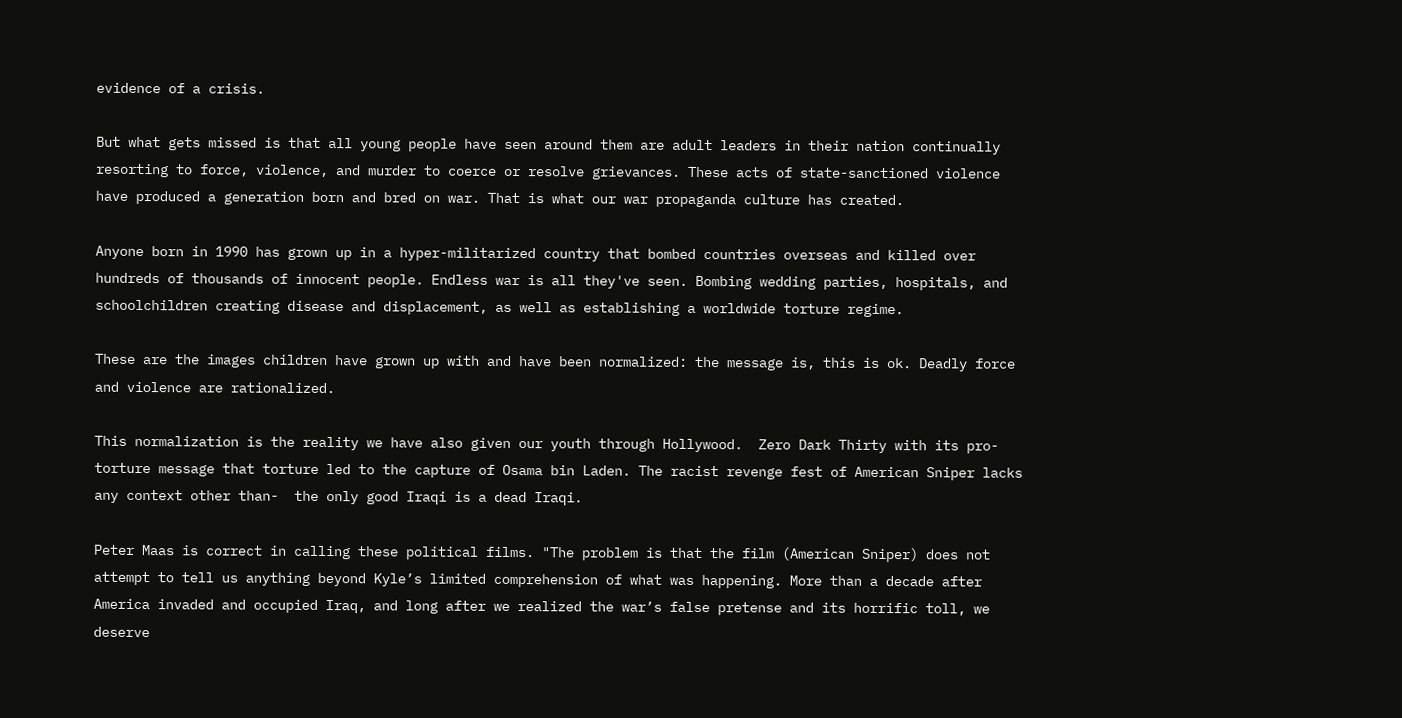evidence of a crisis.

But what gets missed is that all young people have seen around them are adult leaders in their nation continually resorting to force, violence, and murder to coerce or resolve grievances. These acts of state-sanctioned violence have produced a generation born and bred on war. That is what our war propaganda culture has created.

Anyone born in 1990 has grown up in a hyper-militarized country that bombed countries overseas and killed over hundreds of thousands of innocent people. Endless war is all they've seen. Bombing wedding parties, hospitals, and schoolchildren creating disease and displacement, as well as establishing a worldwide torture regime.

These are the images children have grown up with and have been normalized: the message is, this is ok. Deadly force and violence are rationalized.

This normalization is the reality we have also given our youth through Hollywood.  Zero Dark Thirty with its pro-torture message that torture led to the capture of Osama bin Laden. The racist revenge fest of American Sniper lacks any context other than-  the only good Iraqi is a dead Iraqi.

Peter Maas is correct in calling these political films. "The problem is that the film (American Sniper) does not attempt to tell us anything beyond Kyle’s limited comprehension of what was happening. More than a decade after America invaded and occupied Iraq, and long after we realized the war’s false pretense and its horrific toll, we deserve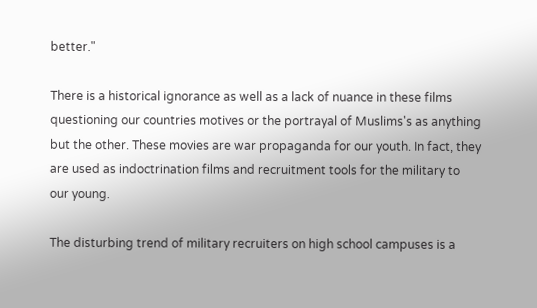better."

There is a historical ignorance as well as a lack of nuance in these films questioning our countries motives or the portrayal of Muslims's as anything but the other. These movies are war propaganda for our youth. In fact, they are used as indoctrination films and recruitment tools for the military to our young.

The disturbing trend of military recruiters on high school campuses is a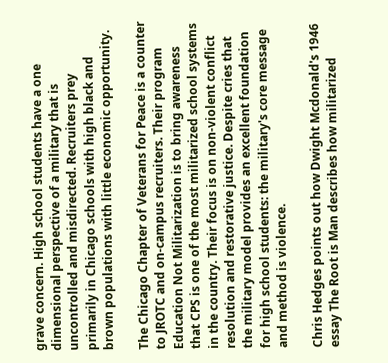grave concern. High school students have a one dimensional perspective of a military that is uncontrolled and misdirected. Recruiters prey primarily in Chicago schools with high black and brown populations with little economic opportunity.

The Chicago Chapter of Veterans for Peace is a counter to JROTC and on-campus recruiters. Their program Education Not Militarization is to bring awareness that CPS is one of the most militarized school systems in the country. Their focus is on non-violent conflict resolution and restorative justice. Despite cries that the military model provides an excellent foundation for high school students: the military's core message and method is violence.

Chris Hedges points out how Dwight Mcdonald's 1946 essay The Root is Man describes how militarized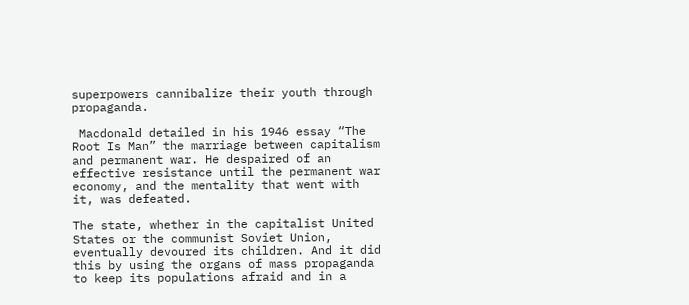superpowers cannibalize their youth through propaganda.

 Macdonald detailed in his 1946 essay “The Root Is Man” the marriage between capitalism and permanent war. He despaired of an effective resistance until the permanent war economy, and the mentality that went with it, was defeated.

The state, whether in the capitalist United States or the communist Soviet Union, eventually devoured its children. And it did this by using the organs of mass propaganda to keep its populations afraid and in a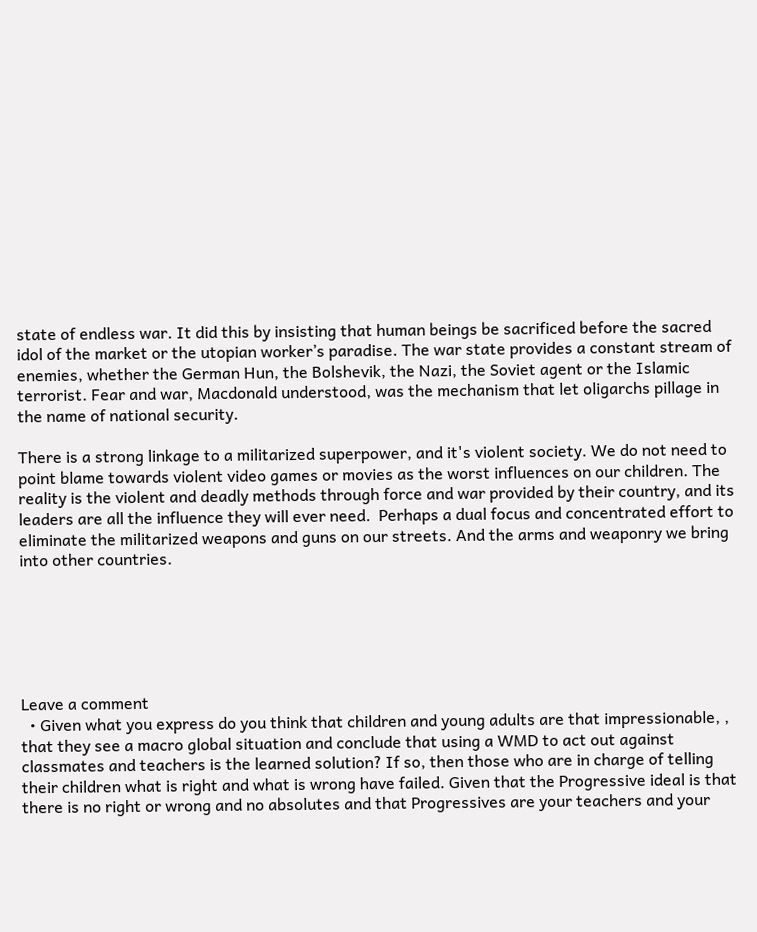state of endless war. It did this by insisting that human beings be sacrificed before the sacred idol of the market or the utopian worker’s paradise. The war state provides a constant stream of enemies, whether the German Hun, the Bolshevik, the Nazi, the Soviet agent or the Islamic terrorist. Fear and war, Macdonald understood, was the mechanism that let oligarchs pillage in the name of national security.

There is a strong linkage to a militarized superpower, and it's violent society. We do not need to point blame towards violent video games or movies as the worst influences on our children. The reality is the violent and deadly methods through force and war provided by their country, and its leaders are all the influence they will ever need.  Perhaps a dual focus and concentrated effort to eliminate the militarized weapons and guns on our streets. And the arms and weaponry we bring into other countries.






Leave a comment
  • Given what you express do you think that children and young adults are that impressionable, , that they see a macro global situation and conclude that using a WMD to act out against classmates and teachers is the learned solution? If so, then those who are in charge of telling their children what is right and what is wrong have failed. Given that the Progressive ideal is that there is no right or wrong and no absolutes and that Progressives are your teachers and your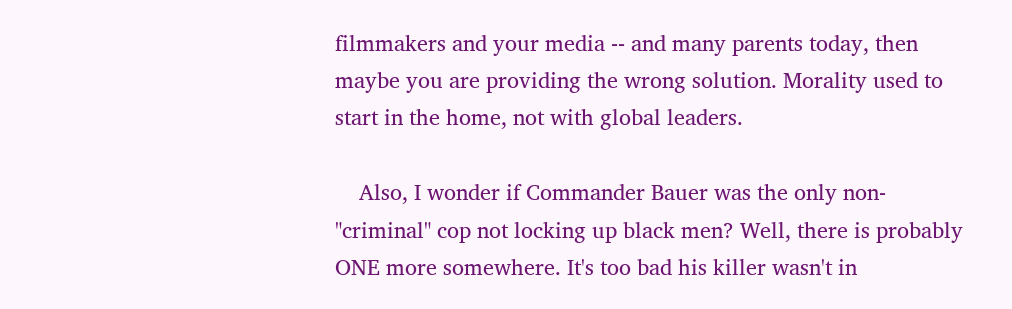filmmakers and your media -- and many parents today, then maybe you are providing the wrong solution. Morality used to start in the home, not with global leaders.

    Also, I wonder if Commander Bauer was the only non- "criminal" cop not locking up black men? Well, there is probably ONE more somewhere. It's too bad his killer wasn't in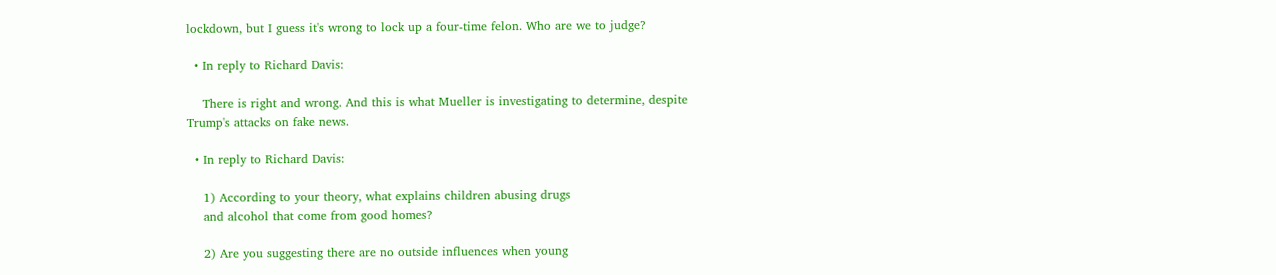lockdown, but I guess it's wrong to lock up a four-time felon. Who are we to judge?

  • In reply to Richard Davis:

    There is right and wrong. And this is what Mueller is investigating to determine, despite Trump's attacks on fake news.

  • In reply to Richard Davis:

    1) According to your theory, what explains children abusing drugs
    and alcohol that come from good homes?

    2) Are you suggesting there are no outside influences when young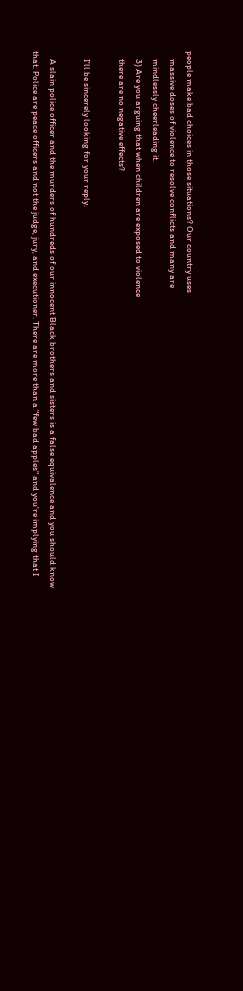people make bad choices in those situations? Our country uses
    massive doses of violence to resolve conflicts and many are
    mindlessly cheerleading it.
    3) Are you arguing that when children are exposed to violence
    there are no negative effects?

    I'll be sincerely looking for your reply.

    A slain police officer and the murders of hundreds of our innocent Black brothers and sisters is a false equivalence and you should know that. Police are peace officers and not the judge, jury, and executioner. There are more than a "few bad apples" and you're implying that I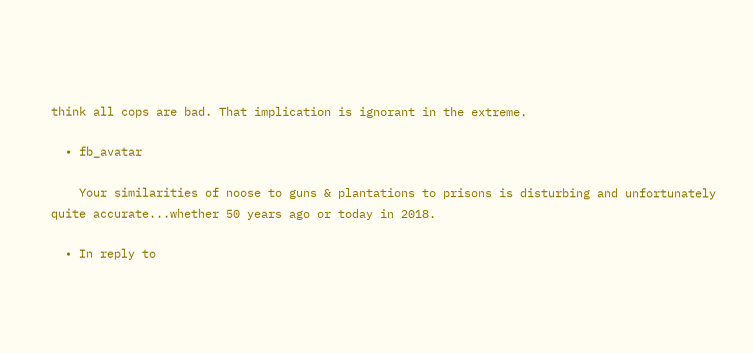think all cops are bad. That implication is ignorant in the extreme.

  • fb_avatar

    Your similarities of noose to guns & plantations to prisons is disturbing and unfortunately quite accurate...whether 50 years ago or today in 2018.

  • In reply to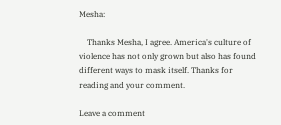Mesha:

    Thanks Mesha, I agree. America's culture of violence has not only grown but also has found different ways to mask itself. Thanks for reading and your comment.

Leave a comment